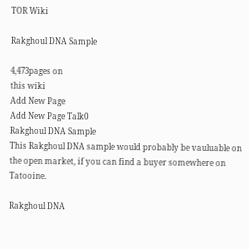TOR Wiki

Rakghoul DNA Sample

4,473pages on
this wiki
Add New Page
Add New Page Talk0
Rakghoul DNA Sample
This Rakghoul DNA sample would probably be vauluable on the open market, if you can find a buyer somewhere on Tatooine.

Rakghoul DNA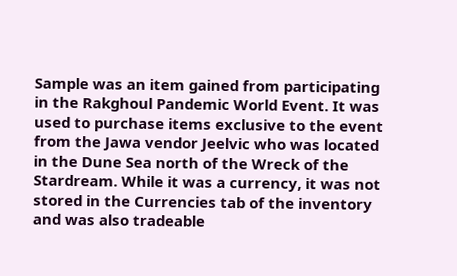Sample was an item gained from participating in the Rakghoul Pandemic World Event. It was used to purchase items exclusive to the event from the Jawa vendor Jeelvic who was located in the Dune Sea north of the Wreck of the Stardream. While it was a currency, it was not stored in the Currencies tab of the inventory and was also tradeable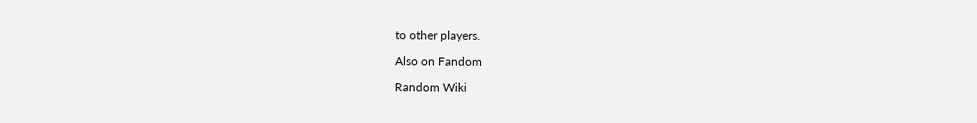to other players.

Also on Fandom

Random Wiki